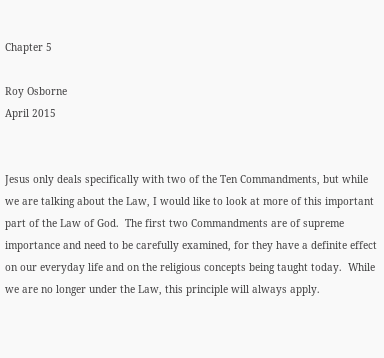Chapter 5

Roy Osborne
April 2015


Jesus only deals specifically with two of the Ten Commandments, but while we are talking about the Law, I would like to look at more of this important part of the Law of God.  The first two Commandments are of supreme importance and need to be carefully examined, for they have a definite effect on our everyday life and on the religious concepts being taught today.  While we are no longer under the Law, this principle will always apply.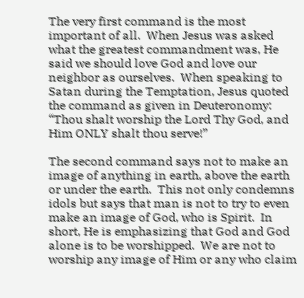The very first command is the most important of all.  When Jesus was asked what the greatest commandment was, He said we should love God and love our neighbor as ourselves.  When speaking to Satan during the Temptation, Jesus quoted the command as given in Deuteronomy: “Thou shalt worship the Lord Thy God, and Him ONLY shalt thou serve!”

The second command says not to make an image of anything in earth, above the earth or under the earth.  This not only condemns idols but says that man is not to try to even make an image of God, who is Spirit.  In short, He is emphasizing that God and God alone is to be worshipped.  We are not to worship any image of Him or any who claim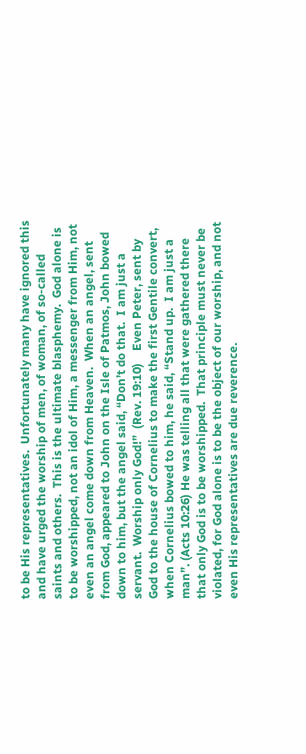to be His representatives.  Unfortunately many have ignored this and have urged the worship of men, of woman, of so-called saints and others.  This is the ultimate blasphemy.  God alone is to be worshipped, not an idol of Him, a messenger from Him, not even an angel come down from Heaven.  When an angel, sent from God, appeared to John on the Isle of Patmos, John bowed down to him, but the angel said, “Don’t do that.  I am just a servant.  Worship only God!”  (Rev. 19:10)    Even Peter, sent by God to the house of Cornelius to make the first Gentile convert, when Cornelius bowed to him, he said, “Stand up.  I am just a man”. (Acts 10:26) He was telling all that were gathered there that only God is to be worshipped.  That principle must never be violated, for God alone is to be the object of our worship, and not even His representatives are due reverence.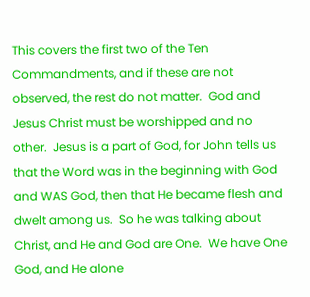This covers the first two of the Ten Commandments, and if these are not observed, the rest do not matter.  God and Jesus Christ must be worshipped and no other.  Jesus is a part of God, for John tells us that the Word was in the beginning with God and WAS God, then that He became flesh and dwelt among us.  So he was talking about Christ, and He and God are One.  We have One God, and He alone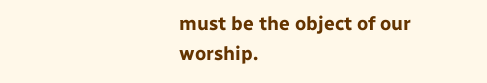must be the object of our worship.